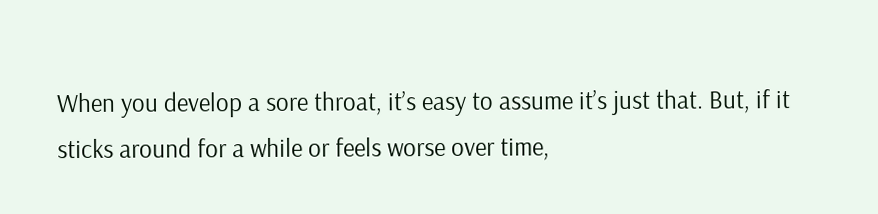When you develop a sore throat, it’s easy to assume it’s just that. But, if it sticks around for a while or feels worse over time,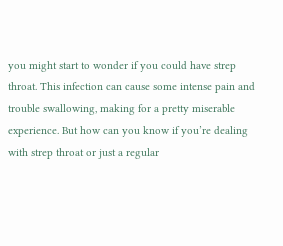you might start to wonder if you could have strep throat. This infection can cause some intense pain and trouble swallowing, making for a pretty miserable experience. But how can you know if you’re dealing with strep throat or just a regular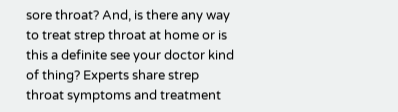sore throat? And, is there any way to treat strep throat at home or is this a definite see your doctor kind of thing? Experts share strep throat symptoms and treatment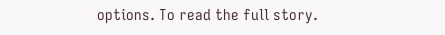options. To read the full story.